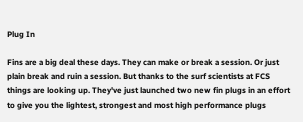Plug In

Fins are a big deal these days. They can make or break a session. Or just plain break and ruin a session. But thanks to the surf scientists at FCS things are looking up. They've just launched two new fin plugs in an effort to give you the lightest, strongest and most high performance plugs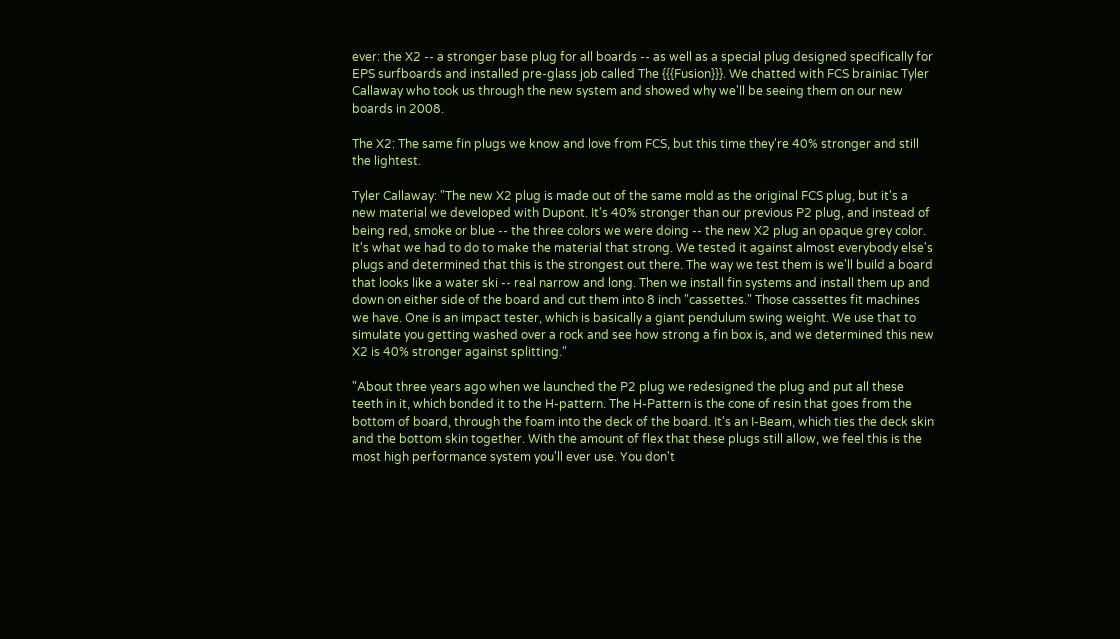ever: the X2 -- a stronger base plug for all boards -- as well as a special plug designed specifically for EPS surfboards and installed pre-glass job called The {{{Fusion}}}. We chatted with FCS brainiac Tyler Callaway who took us through the new system and showed why we'll be seeing them on our new boards in 2008.

The X2: The same fin plugs we know and love from FCS, but this time they're 40% stronger and still the lightest.

Tyler Callaway: "The new X2 plug is made out of the same mold as the original FCS plug, but it's a new material we developed with Dupont. It's 40% stronger than our previous P2 plug, and instead of being red, smoke or blue -- the three colors we were doing -- the new X2 plug an opaque grey color. It's what we had to do to make the material that strong. We tested it against almost everybody else's plugs and determined that this is the strongest out there. The way we test them is we'll build a board that looks like a water ski -- real narrow and long. Then we install fin systems and install them up and down on either side of the board and cut them into 8 inch "cassettes." Those cassettes fit machines we have. One is an impact tester, which is basically a giant pendulum swing weight. We use that to simulate you getting washed over a rock and see how strong a fin box is, and we determined this new X2 is 40% stronger against splitting."

"About three years ago when we launched the P2 plug we redesigned the plug and put all these teeth in it, which bonded it to the H-pattern. The H-Pattern is the cone of resin that goes from the bottom of board, through the foam into the deck of the board. It's an I-Beam, which ties the deck skin and the bottom skin together. With the amount of flex that these plugs still allow, we feel this is the most high performance system you'll ever use. You don't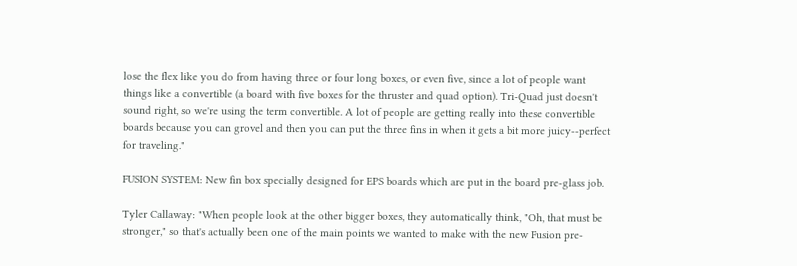lose the flex like you do from having three or four long boxes, or even five, since a lot of people want things like a convertible (a board with five boxes for the thruster and quad option). Tri-Quad just doesn't sound right, so we're using the term convertible. A lot of people are getting really into these convertible boards because you can grovel and then you can put the three fins in when it gets a bit more juicy--perfect for traveling."

FUSION SYSTEM: New fin box specially designed for EPS boards which are put in the board pre-glass job.

Tyler Callaway: "When people look at the other bigger boxes, they automatically think, "Oh, that must be stronger," so that's actually been one of the main points we wanted to make with the new Fusion pre-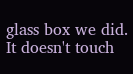glass box we did. It doesn't touch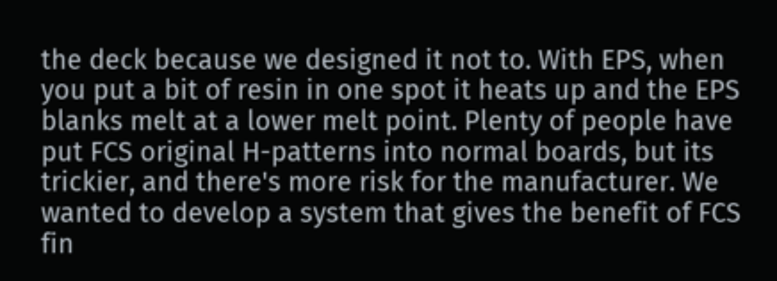the deck because we designed it not to. With EPS, when you put a bit of resin in one spot it heats up and the EPS blanks melt at a lower melt point. Plenty of people have put FCS original H-patterns into normal boards, but its trickier, and there's more risk for the manufacturer. We wanted to develop a system that gives the benefit of FCS fin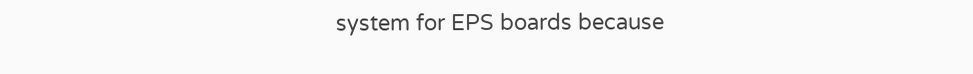system for EPS boards because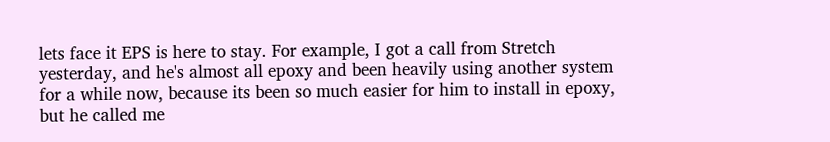lets face it EPS is here to stay. For example, I got a call from Stretch yesterday, and he's almost all epoxy and been heavily using another system for a while now, because its been so much easier for him to install in epoxy, but he called me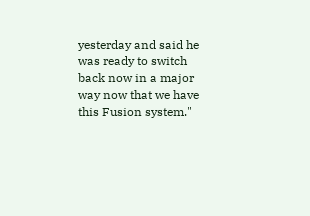yesterday and said he was ready to switch back now in a major way now that we have this Fusion system."